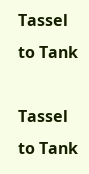Tassel to Tank

Tassel to Tank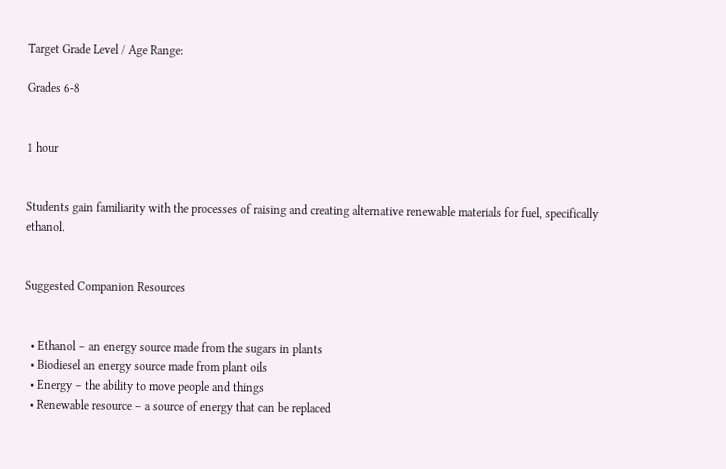Target Grade Level / Age Range:

Grades 6-8


1 hour


Students gain familiarity with the processes of raising and creating alternative renewable materials for fuel, specifically ethanol.


Suggested Companion Resources


  • Ethanol – an energy source made from the sugars in plants
  • Biodiesel an energy source made from plant oils
  • Energy – the ability to move people and things
  • Renewable resource – a source of energy that can be replaced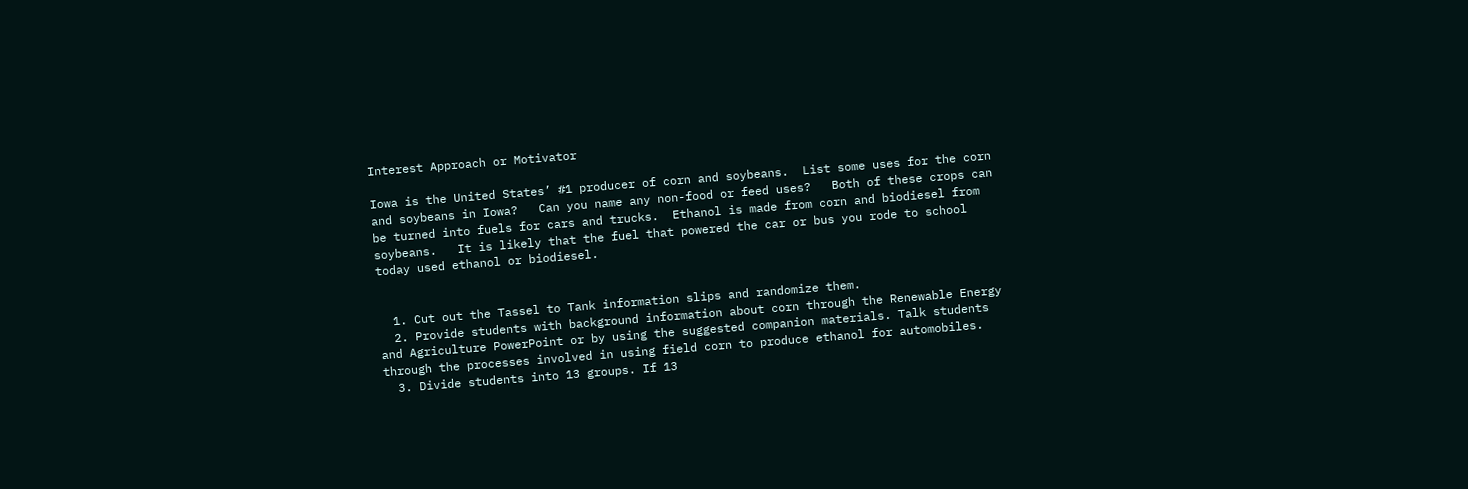Interest Approach or Motivator

Iowa is the United States’ #1 producer of corn and soybeans.  List some uses for the corn and soybeans in Iowa?   Can you name any non-food or feed uses?   Both of these crops can be turned into fuels for cars and trucks.  Ethanol is made from corn and biodiesel from soybeans.   It is likely that the fuel that powered the car or bus you rode to school today used ethanol or biodiesel.


  1. Cut out the Tassel to Tank information slips and randomize them.
  2. Provide students with background information about corn through the Renewable Energy and Agriculture PowerPoint or by using the suggested companion materials. Talk students through the processes involved in using field corn to produce ethanol for automobiles.
  3. Divide students into 13 groups. If 13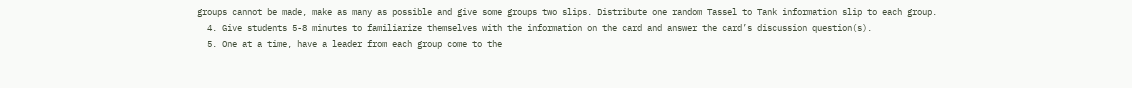groups cannot be made, make as many as possible and give some groups two slips. Distribute one random Tassel to Tank information slip to each group.
  4. Give students 5-8 minutes to familiarize themselves with the information on the card and answer the card’s discussion question(s).
  5. One at a time, have a leader from each group come to the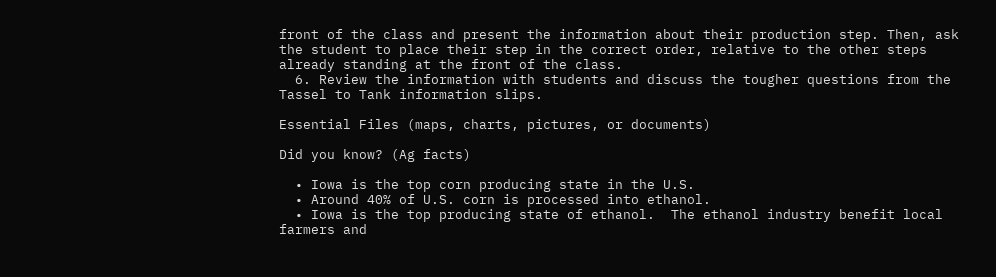front of the class and present the information about their production step. Then, ask the student to place their step in the correct order, relative to the other steps already standing at the front of the class.
  6. Review the information with students and discuss the tougher questions from the Tassel to Tank information slips.

Essential Files (maps, charts, pictures, or documents)

Did you know? (Ag facts)

  • Iowa is the top corn producing state in the U.S.
  • Around 40% of U.S. corn is processed into ethanol.
  • Iowa is the top producing state of ethanol.  The ethanol industry benefit local farmers and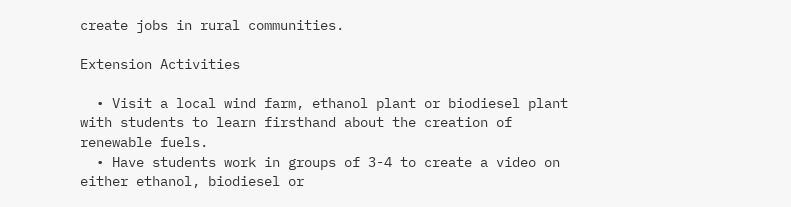create jobs in rural communities.

Extension Activities

  • Visit a local wind farm, ethanol plant or biodiesel plant with students to learn firsthand about the creation of renewable fuels.
  • Have students work in groups of 3-4 to create a video on either ethanol, biodiesel or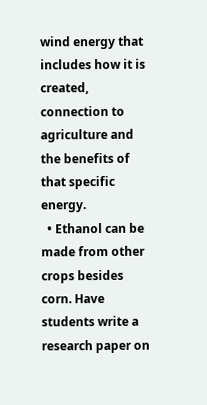wind energy that includes how it is created, connection to agriculture and the benefits of that specific energy.
  • Ethanol can be made from other crops besides corn. Have students write a research paper on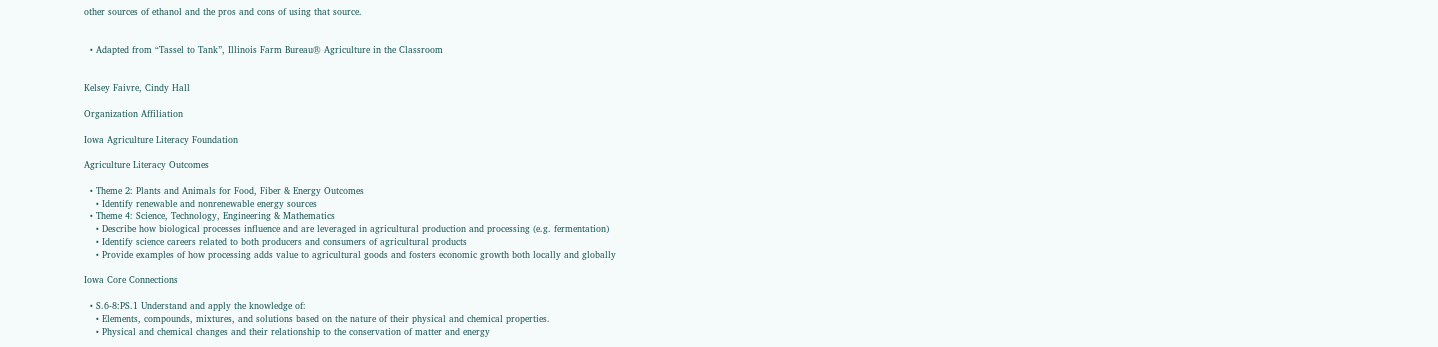other sources of ethanol and the pros and cons of using that source.


  • Adapted from “Tassel to Tank”, Illinois Farm Bureau® Agriculture in the Classroom


Kelsey Faivre, Cindy Hall

Organization Affiliation

Iowa Agriculture Literacy Foundation

Agriculture Literacy Outcomes

  • Theme 2: Plants and Animals for Food, Fiber & Energy Outcomes
    • Identify renewable and nonrenewable energy sources
  • Theme 4: Science, Technology, Engineering & Mathematics
    • Describe how biological processes influence and are leveraged in agricultural production and processing (e.g. fermentation)
    • Identify science careers related to both producers and consumers of agricultural products
    • Provide examples of how processing adds value to agricultural goods and fosters economic growth both locally and globally

Iowa Core Connections

  • S.6-8:PS.1 Understand and apply the knowledge of:
    • Elements, compounds, mixtures, and solutions based on the nature of their physical and chemical properties.
    • Physical and chemical changes and their relationship to the conservation of matter and energy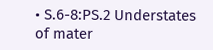• S.6-8:PS.2 Understates of mater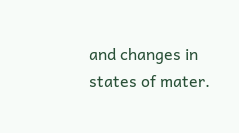and changes in states of mater.